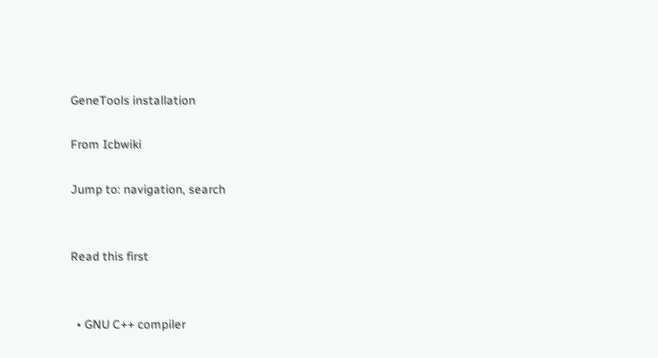GeneTools installation

From Icbwiki

Jump to: navigation, search


Read this first


  • GNU C++ compiler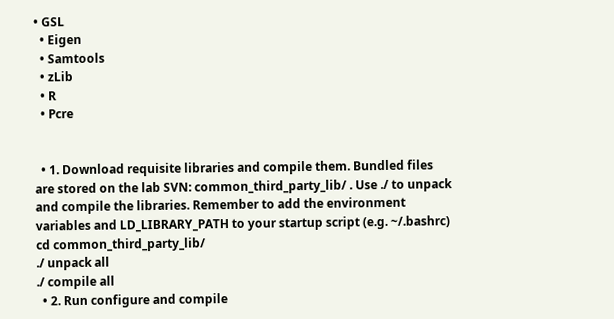• GSL
  • Eigen
  • Samtools
  • zLib
  • R
  • Pcre


  • 1. Download requisite libraries and compile them. Bundled files are stored on the lab SVN: common_third_party_lib/ . Use ./ to unpack and compile the libraries. Remember to add the environment variables and LD_LIBRARY_PATH to your startup script (e.g. ~/.bashrc)
cd common_third_party_lib/
./ unpack all
./ compile all
  • 2. Run configure and compile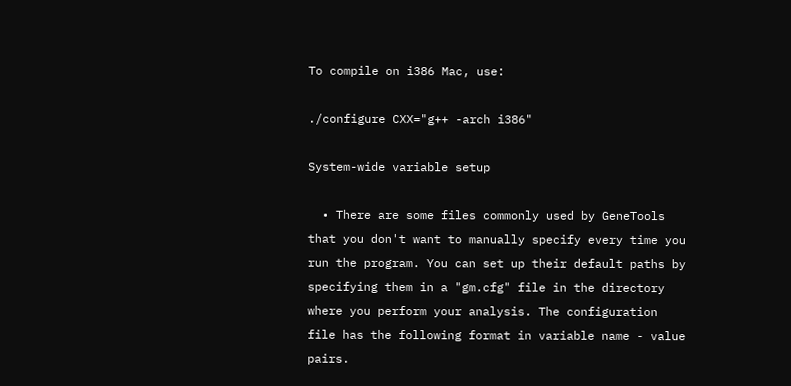To compile on i386 Mac, use:

./configure CXX="g++ -arch i386"

System-wide variable setup

  • There are some files commonly used by GeneTools that you don't want to manually specify every time you run the program. You can set up their default paths by specifying them in a "gm.cfg" file in the directory where you perform your analysis. The configuration file has the following format in variable name - value pairs.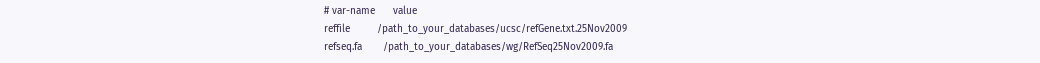# var-name      value
reffile         /path_to_your_databases/ucsc/refGene.txt.25Nov2009
refseq.fa       /path_to_your_databases/wg/RefSeq25Nov2009.fa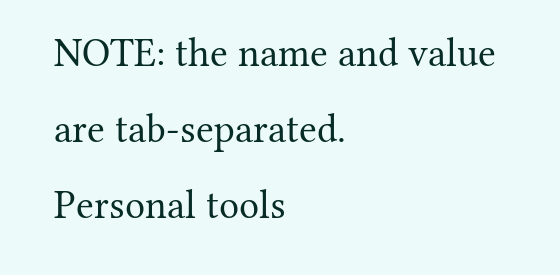NOTE: the name and value are tab-separated.
Personal tools